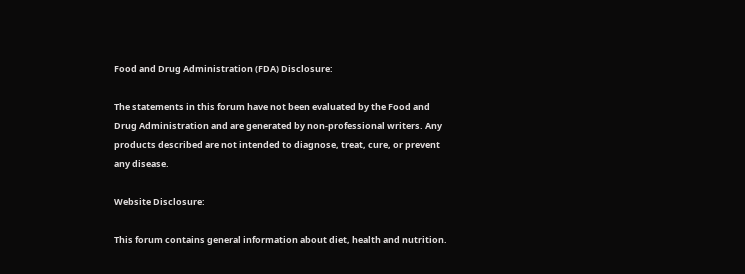Food and Drug Administration (FDA) Disclosure:

The statements in this forum have not been evaluated by the Food and Drug Administration and are generated by non-professional writers. Any products described are not intended to diagnose, treat, cure, or prevent any disease.

Website Disclosure:

This forum contains general information about diet, health and nutrition.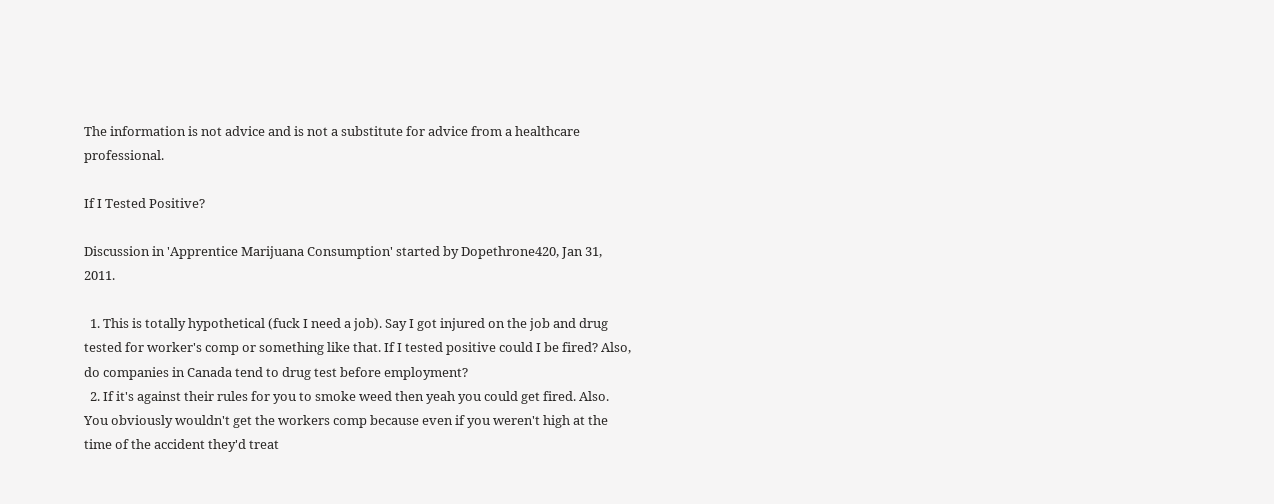The information is not advice and is not a substitute for advice from a healthcare professional.

If I Tested Positive?

Discussion in 'Apprentice Marijuana Consumption' started by Dopethrone420, Jan 31, 2011.

  1. This is totally hypothetical (fuck I need a job). Say I got injured on the job and drug tested for worker's comp or something like that. If I tested positive could I be fired? Also, do companies in Canada tend to drug test before employment?
  2. If it's against their rules for you to smoke weed then yeah you could get fired. Also. You obviously wouldn't get the workers comp because even if you weren't high at the time of the accident they'd treat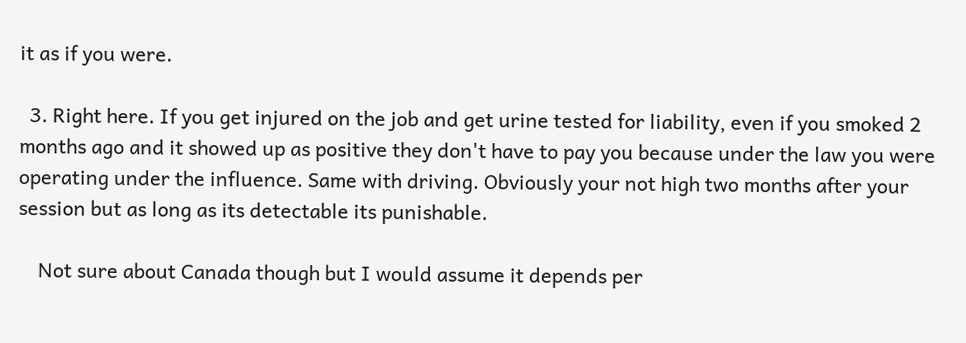it as if you were.

  3. Right here. If you get injured on the job and get urine tested for liability, even if you smoked 2 months ago and it showed up as positive they don't have to pay you because under the law you were operating under the influence. Same with driving. Obviously your not high two months after your session but as long as its detectable its punishable.

    Not sure about Canada though but I would assume it depends per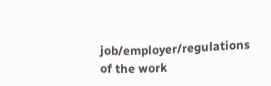job/employer/regulations of the work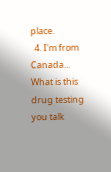place.
  4. I'm from Canada... What is this drug testing you talk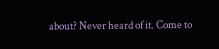about? Never heard of it. Come to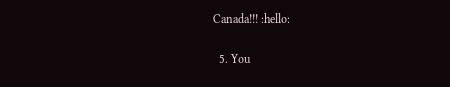Canada!!! :hello:

  5. You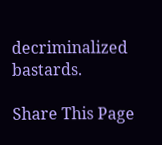decriminalized bastards.

Share This Page